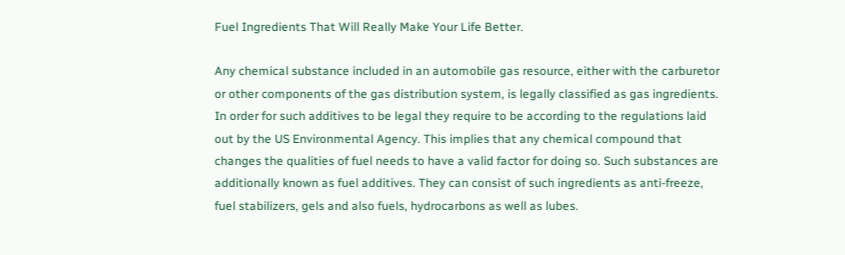Fuel Ingredients That Will Really Make Your Life Better.

Any chemical substance included in an automobile gas resource, either with the carburetor or other components of the gas distribution system, is legally classified as gas ingredients. In order for such additives to be legal they require to be according to the regulations laid out by the US Environmental Agency. This implies that any chemical compound that changes the qualities of fuel needs to have a valid factor for doing so. Such substances are additionally known as fuel additives. They can consist of such ingredients as anti-freeze, fuel stabilizers, gels and also fuels, hydrocarbons as well as lubes.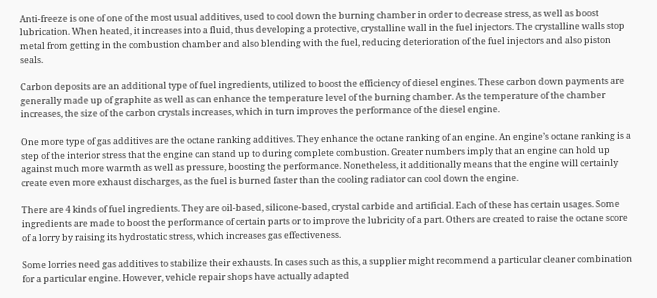Anti-freeze is one of one of the most usual additives, used to cool down the burning chamber in order to decrease stress, as well as boost lubrication. When heated, it increases into a fluid, thus developing a protective, crystalline wall in the fuel injectors. The crystalline walls stop metal from getting in the combustion chamber and also blending with the fuel, reducing deterioration of the fuel injectors and also piston seals.

Carbon deposits are an additional type of fuel ingredients, utilized to boost the efficiency of diesel engines. These carbon down payments are generally made up of graphite as well as can enhance the temperature level of the burning chamber. As the temperature of the chamber increases, the size of the carbon crystals increases, which in turn improves the performance of the diesel engine.

One more type of gas additives are the octane ranking additives. They enhance the octane ranking of an engine. An engine’s octane ranking is a step of the interior stress that the engine can stand up to during complete combustion. Greater numbers imply that an engine can hold up against much more warmth as well as pressure, boosting the performance. Nonetheless, it additionally means that the engine will certainly create even more exhaust discharges, as the fuel is burned faster than the cooling radiator can cool down the engine.

There are 4 kinds of fuel ingredients. They are oil-based, silicone-based, crystal carbide and artificial. Each of these has certain usages. Some ingredients are made to boost the performance of certain parts or to improve the lubricity of a part. Others are created to raise the octane score of a lorry by raising its hydrostatic stress, which increases gas effectiveness.

Some lorries need gas additives to stabilize their exhausts. In cases such as this, a supplier might recommend a particular cleaner combination for a particular engine. However, vehicle repair shops have actually adapted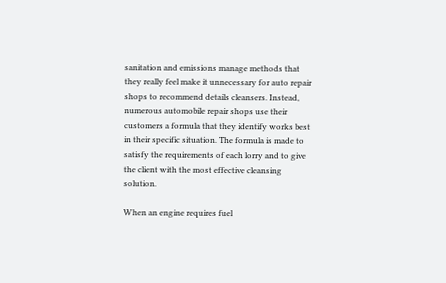sanitation and emissions manage methods that they really feel make it unnecessary for auto repair shops to recommend details cleansers. Instead, numerous automobile repair shops use their customers a formula that they identify works best in their specific situation. The formula is made to satisfy the requirements of each lorry and to give the client with the most effective cleansing solution.

When an engine requires fuel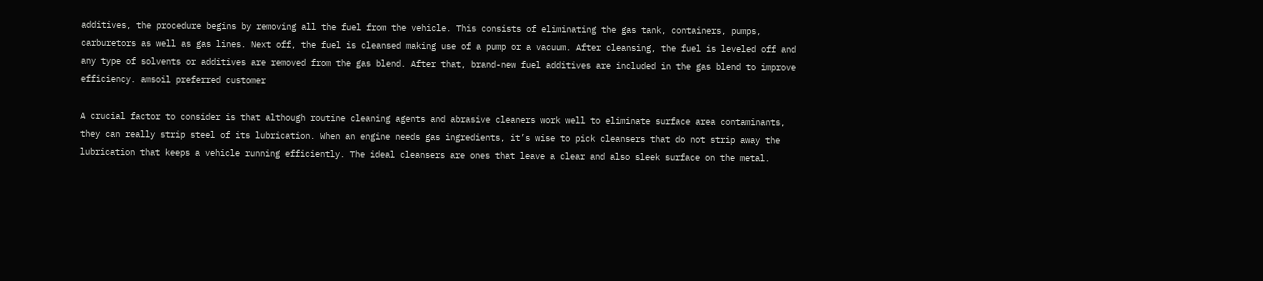additives, the procedure begins by removing all the fuel from the vehicle. This consists of eliminating the gas tank, containers, pumps, carburetors as well as gas lines. Next off, the fuel is cleansed making use of a pump or a vacuum. After cleansing, the fuel is leveled off and any type of solvents or additives are removed from the gas blend. After that, brand-new fuel additives are included in the gas blend to improve efficiency. amsoil preferred customer

A crucial factor to consider is that although routine cleaning agents and abrasive cleaners work well to eliminate surface area contaminants, they can really strip steel of its lubrication. When an engine needs gas ingredients, it’s wise to pick cleansers that do not strip away the lubrication that keeps a vehicle running efficiently. The ideal cleansers are ones that leave a clear and also sleek surface on the metal.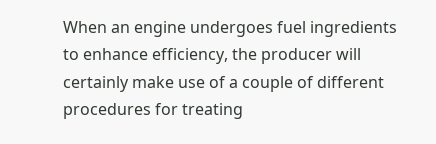When an engine undergoes fuel ingredients to enhance efficiency, the producer will certainly make use of a couple of different procedures for treating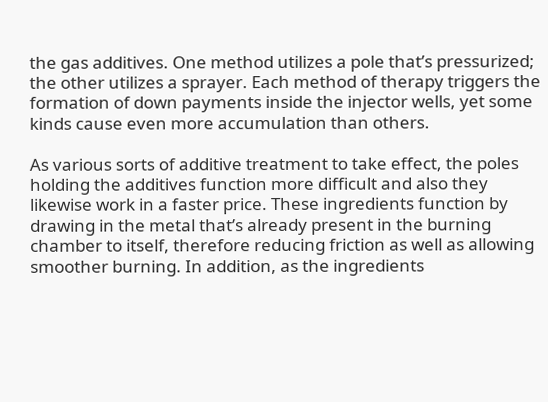the gas additives. One method utilizes a pole that’s pressurized; the other utilizes a sprayer. Each method of therapy triggers the formation of down payments inside the injector wells, yet some kinds cause even more accumulation than others.

As various sorts of additive treatment to take effect, the poles holding the additives function more difficult and also they likewise work in a faster price. These ingredients function by drawing in the metal that’s already present in the burning chamber to itself, therefore reducing friction as well as allowing smoother burning. In addition, as the ingredients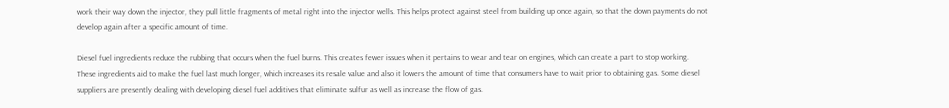work their way down the injector, they pull little fragments of metal right into the injector wells. This helps protect against steel from building up once again, so that the down payments do not develop again after a specific amount of time.

Diesel fuel ingredients reduce the rubbing that occurs when the fuel burns. This creates fewer issues when it pertains to wear and tear on engines, which can create a part to stop working. These ingredients aid to make the fuel last much longer, which increases its resale value and also it lowers the amount of time that consumers have to wait prior to obtaining gas. Some diesel suppliers are presently dealing with developing diesel fuel additives that eliminate sulfur as well as increase the flow of gas.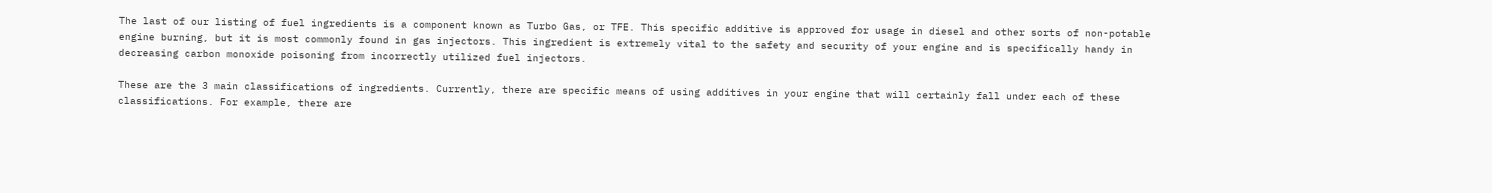The last of our listing of fuel ingredients is a component known as Turbo Gas, or TFE. This specific additive is approved for usage in diesel and other sorts of non-potable engine burning, but it is most commonly found in gas injectors. This ingredient is extremely vital to the safety and security of your engine and is specifically handy in decreasing carbon monoxide poisoning from incorrectly utilized fuel injectors.

These are the 3 main classifications of ingredients. Currently, there are specific means of using additives in your engine that will certainly fall under each of these classifications. For example, there are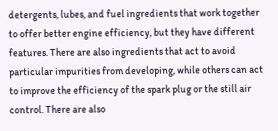detergents, lubes, and fuel ingredients that work together to offer better engine efficiency, but they have different features. There are also ingredients that act to avoid particular impurities from developing, while others can act to improve the efficiency of the spark plug or the still air control. There are also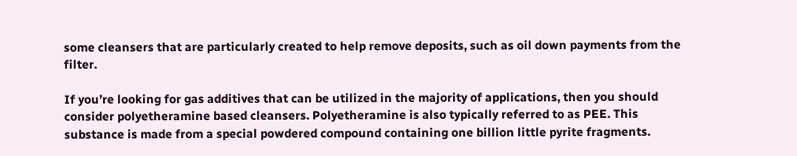some cleansers that are particularly created to help remove deposits, such as oil down payments from the filter.

If you’re looking for gas additives that can be utilized in the majority of applications, then you should consider polyetheramine based cleansers. Polyetheramine is also typically referred to as PEE. This substance is made from a special powdered compound containing one billion little pyrite fragments.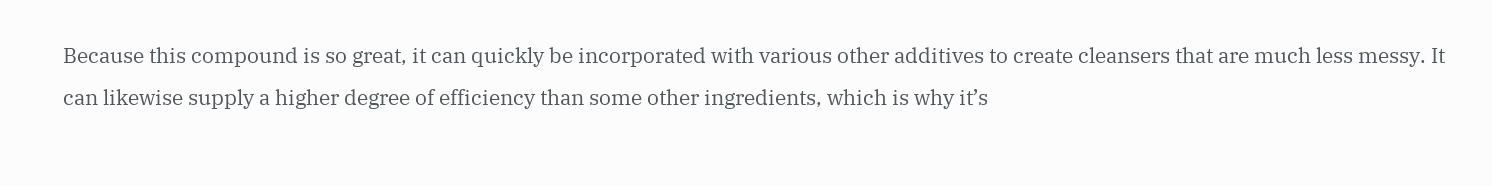Because this compound is so great, it can quickly be incorporated with various other additives to create cleansers that are much less messy. It can likewise supply a higher degree of efficiency than some other ingredients, which is why it’s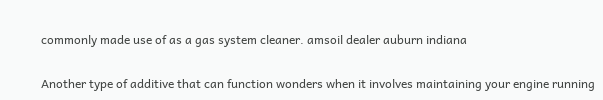commonly made use of as a gas system cleaner. amsoil dealer auburn indiana

Another type of additive that can function wonders when it involves maintaining your engine running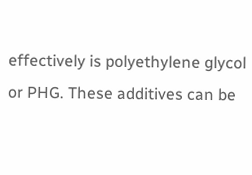effectively is polyethylene glycol or PHG. These additives can be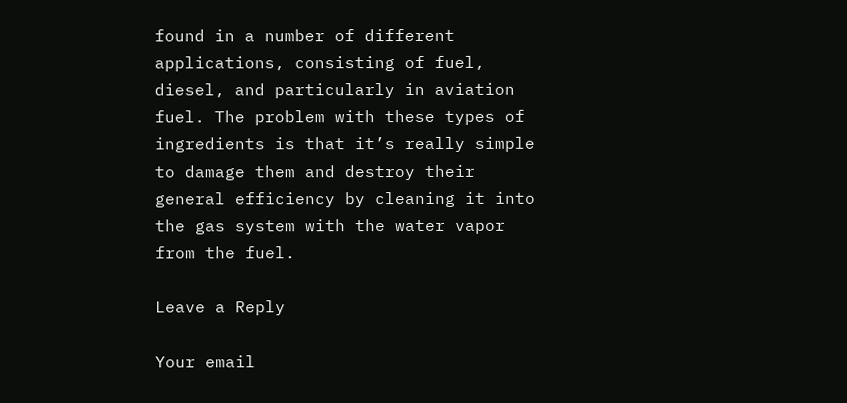found in a number of different applications, consisting of fuel, diesel, and particularly in aviation fuel. The problem with these types of ingredients is that it’s really simple to damage them and destroy their general efficiency by cleaning it into the gas system with the water vapor from the fuel.

Leave a Reply

Your email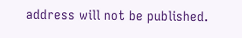address will not be published.